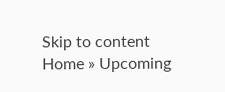Skip to content
Home » Upcoming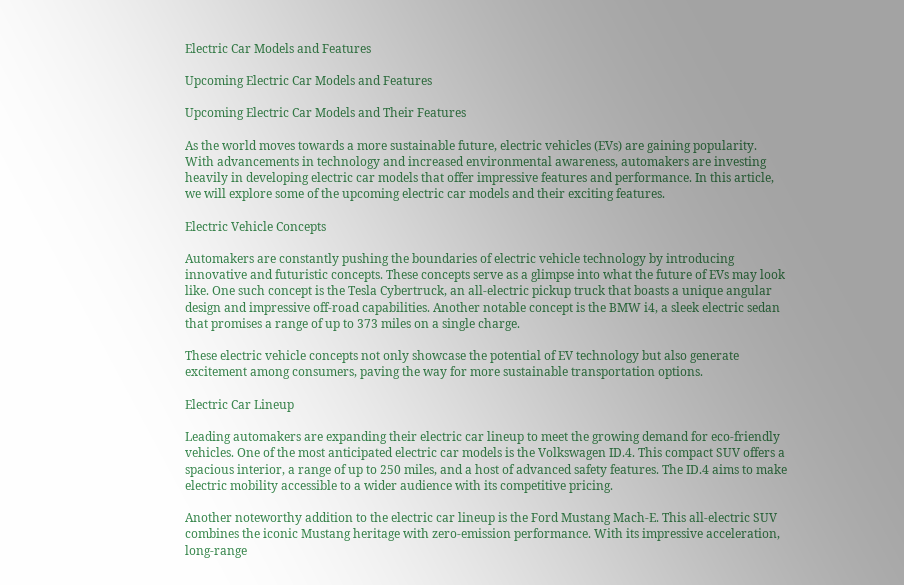Electric Car Models and Features

Upcoming Electric Car Models and Features

Upcoming Electric Car Models and Their Features

As the world moves towards a more sustainable future, electric vehicles (EVs) are gaining popularity. With advancements in technology and increased environmental awareness, automakers are investing heavily in developing electric car models that offer impressive features and performance. In this article, we will explore some of the upcoming electric car models and their exciting features.

Electric Vehicle Concepts

Automakers are constantly pushing the boundaries of electric vehicle technology by introducing innovative and futuristic concepts. These concepts serve as a glimpse into what the future of EVs may look like. One such concept is the Tesla Cybertruck, an all-electric pickup truck that boasts a unique angular design and impressive off-road capabilities. Another notable concept is the BMW i4, a sleek electric sedan that promises a range of up to 373 miles on a single charge.

These electric vehicle concepts not only showcase the potential of EV technology but also generate excitement among consumers, paving the way for more sustainable transportation options.

Electric Car Lineup

Leading automakers are expanding their electric car lineup to meet the growing demand for eco-friendly vehicles. One of the most anticipated electric car models is the Volkswagen ID.4. This compact SUV offers a spacious interior, a range of up to 250 miles, and a host of advanced safety features. The ID.4 aims to make electric mobility accessible to a wider audience with its competitive pricing.

Another noteworthy addition to the electric car lineup is the Ford Mustang Mach-E. This all-electric SUV combines the iconic Mustang heritage with zero-emission performance. With its impressive acceleration, long-range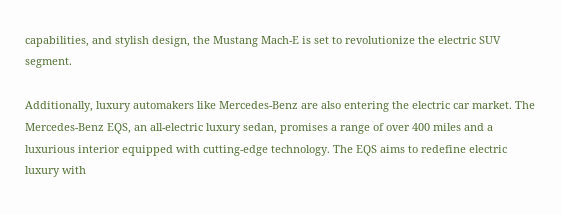capabilities, and stylish design, the Mustang Mach-E is set to revolutionize the electric SUV segment.

Additionally, luxury automakers like Mercedes-Benz are also entering the electric car market. The Mercedes-Benz EQS, an all-electric luxury sedan, promises a range of over 400 miles and a luxurious interior equipped with cutting-edge technology. The EQS aims to redefine electric luxury with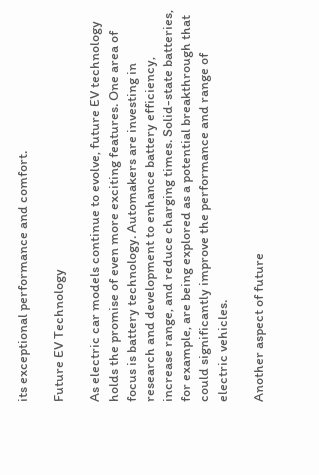its exceptional performance and comfort.

Future EV Technology

As electric car models continue to evolve, future EV technology holds the promise of even more exciting features. One area of focus is battery technology. Automakers are investing in research and development to enhance battery efficiency, increase range, and reduce charging times. Solid-state batteries, for example, are being explored as a potential breakthrough that could significantly improve the performance and range of electric vehicles.

Another aspect of future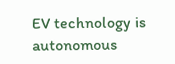EV technology is autonomous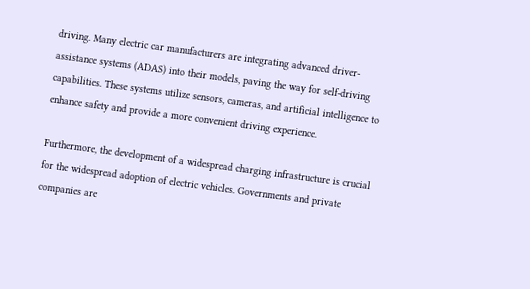driving. Many electric car manufacturers are integrating advanced driver-assistance systems (ADAS) into their models, paving the way for self-driving capabilities. These systems utilize sensors, cameras, and artificial intelligence to enhance safety and provide a more convenient driving experience.

Furthermore, the development of a widespread charging infrastructure is crucial for the widespread adoption of electric vehicles. Governments and private companies are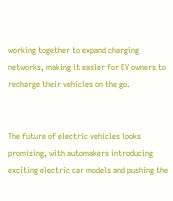working together to expand charging networks, making it easier for EV owners to recharge their vehicles on the go.


The future of electric vehicles looks promising, with automakers introducing exciting electric car models and pushing the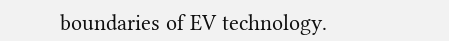boundaries of EV technology.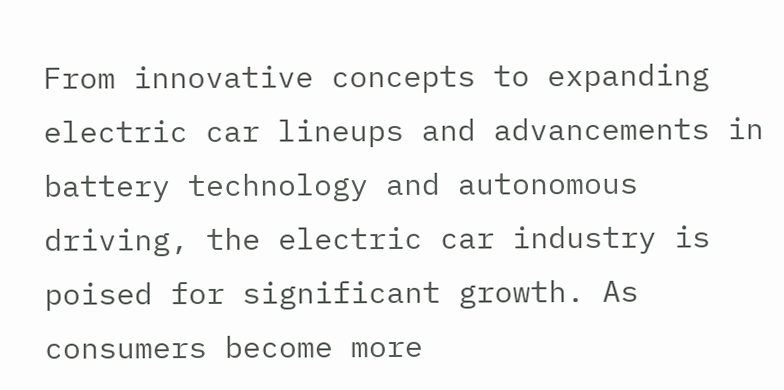From innovative concepts to expanding electric car lineups and advancements in battery technology and autonomous driving, the electric car industry is poised for significant growth. As consumers become more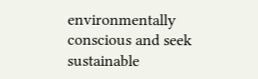environmentally conscious and seek sustainable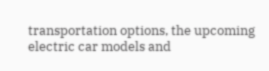transportation options, the upcoming electric car models and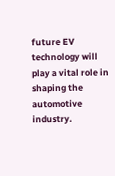future EV technology will play a vital role in shaping the automotive industry.